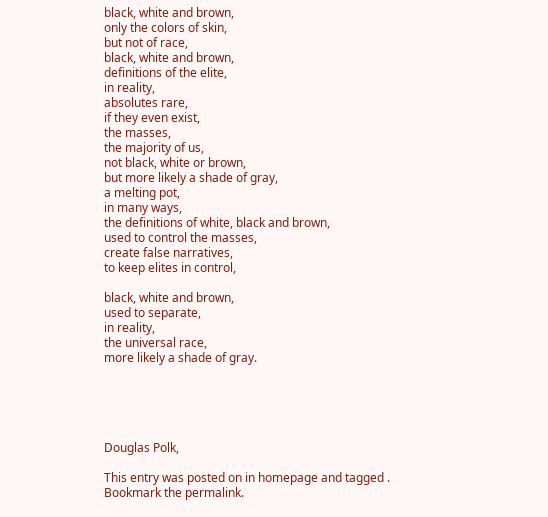black, white and brown,
only the colors of skin,
but not of race,
black, white and brown,
definitions of the elite,
in reality,
absolutes rare,
if they even exist,
the masses,
the majority of us,
not black, white or brown,
but more likely a shade of gray,
a melting pot,
in many ways,
the definitions of white, black and brown,
used to control the masses,
create false narratives,
to keep elites in control,

black, white and brown,
used to separate,
in reality,
the universal race,
more likely a shade of gray.





Douglas Polk,

This entry was posted on in homepage and tagged . Bookmark the permalink.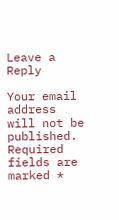Leave a Reply

Your email address will not be published. Required fields are marked *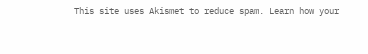This site uses Akismet to reduce spam. Learn how your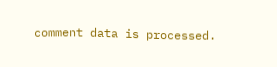comment data is processed.